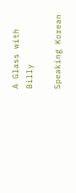A Glass with Billy

Speaking Korean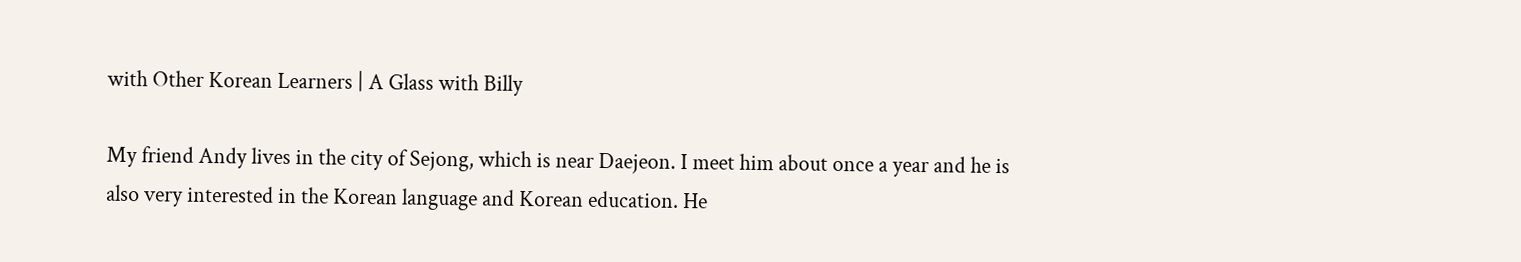with Other Korean Learners | A Glass with Billy

My friend Andy lives in the city of Sejong, which is near Daejeon. I meet him about once a year and he is also very interested in the Korean language and Korean education. He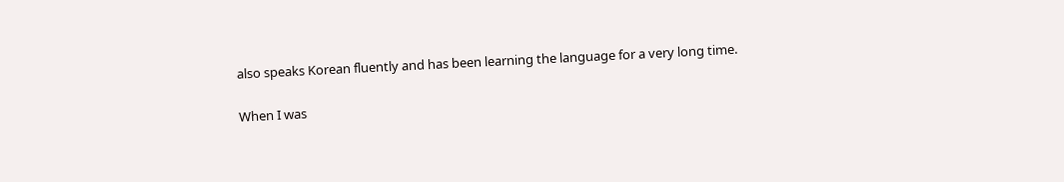also speaks Korean fluently and has been learning the language for a very long time.

When I was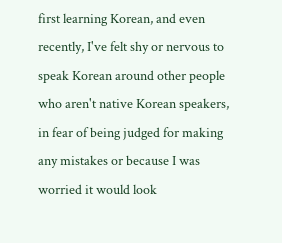first learning Korean, and even recently, I've felt shy or nervous to speak Korean around other people who aren't native Korean speakers, in fear of being judged for making any mistakes or because I was worried it would look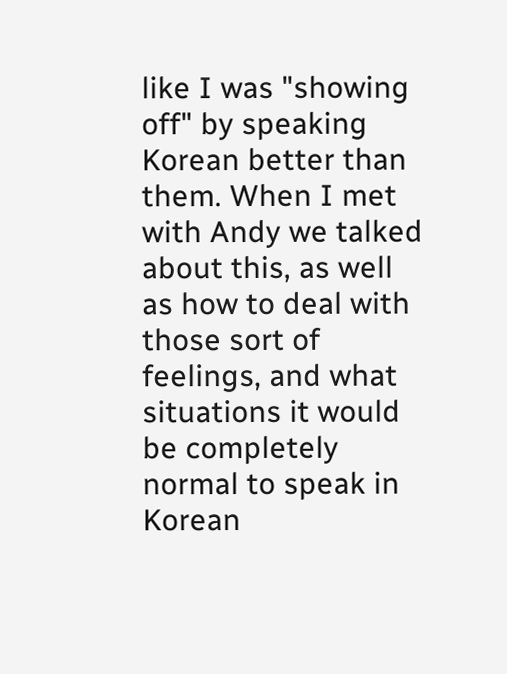like I was "showing off" by speaking Korean better than them. When I met with Andy we talked about this, as well as how to deal with those sort of feelings, and what situations it would be completely normal to speak in Korean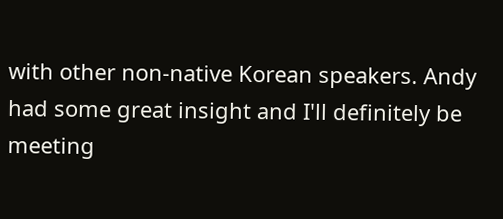with other non-native Korean speakers. Andy had some great insight and I'll definitely be meeting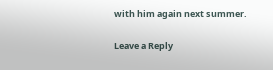with him again next summer.

Leave a Reply